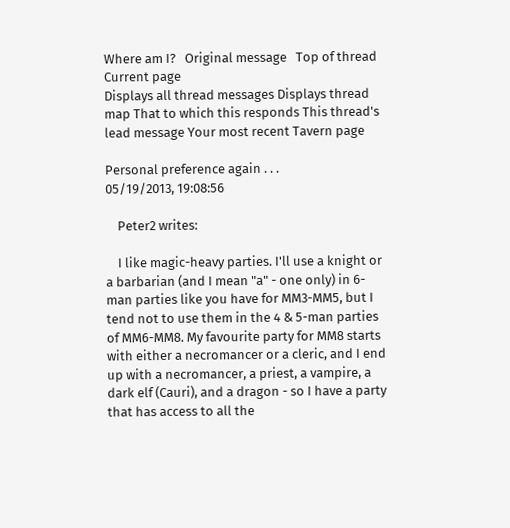Where am I?   Original message   Top of thread   Current page
Displays all thread messages Displays thread map That to which this responds This thread's lead message Your most recent Tavern page

Personal preference again . . .
05/19/2013, 19:08:56

    Peter2 writes:

    I like magic-heavy parties. I'll use a knight or a barbarian (and I mean "a" - one only) in 6-man parties like you have for MM3-MM5, but I tend not to use them in the 4 & 5-man parties of MM6-MM8. My favourite party for MM8 starts with either a necromancer or a cleric, and I end up with a necromancer, a priest, a vampire, a dark elf (Cauri), and a dragon - so I have a party that has access to all the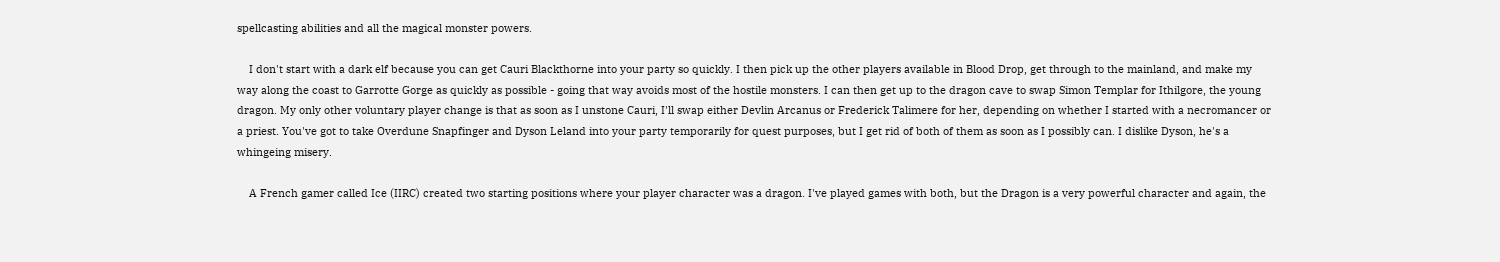spellcasting abilities and all the magical monster powers.

    I don't start with a dark elf because you can get Cauri Blackthorne into your party so quickly. I then pick up the other players available in Blood Drop, get through to the mainland, and make my way along the coast to Garrotte Gorge as quickly as possible - going that way avoids most of the hostile monsters. I can then get up to the dragon cave to swap Simon Templar for Ithilgore, the young dragon. My only other voluntary player change is that as soon as I unstone Cauri, I'll swap either Devlin Arcanus or Frederick Talimere for her, depending on whether I started with a necromancer or a priest. You've got to take Overdune Snapfinger and Dyson Leland into your party temporarily for quest purposes, but I get rid of both of them as soon as I possibly can. I dislike Dyson, he's a whingeing misery.

    A French gamer called Ice (IIRC) created two starting positions where your player character was a dragon. I've played games with both, but the Dragon is a very powerful character and again, the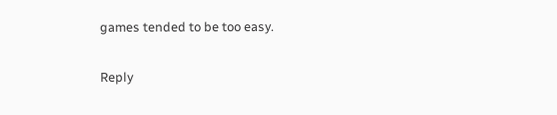games tended to be too easy.

Reply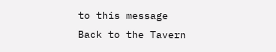to this message   Back to the Tavern